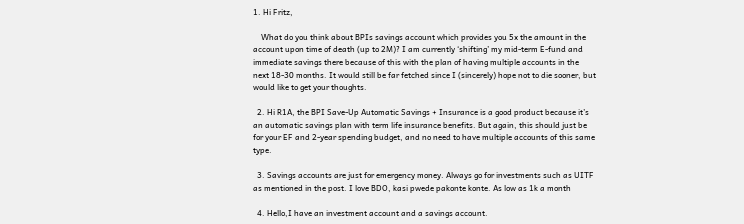1. Hi Fritz,

    What do you think about BPIs savings account which provides you 5x the amount in the account upon time of death (up to 2M)? I am currently ‘shifting’ my mid-term E-fund and immediate savings there because of this with the plan of having multiple accounts in the next 18-30 months. It would still be far fetched since I (sincerely) hope not to die sooner, but would like to get your thoughts.

  2. Hi R1A, the BPI Save-Up Automatic Savings + Insurance is a good product because it’s an automatic savings plan with term life insurance benefits. But again, this should just be for your EF and 2-year spending budget, and no need to have multiple accounts of this same type.

  3. Savings accounts are just for emergency money. Always go for investments such as UITF as mentioned in the post. I love BDO, kasi pwede pakonte konte. As low as 1k a month

  4. Hello,I have an investment account and a savings account.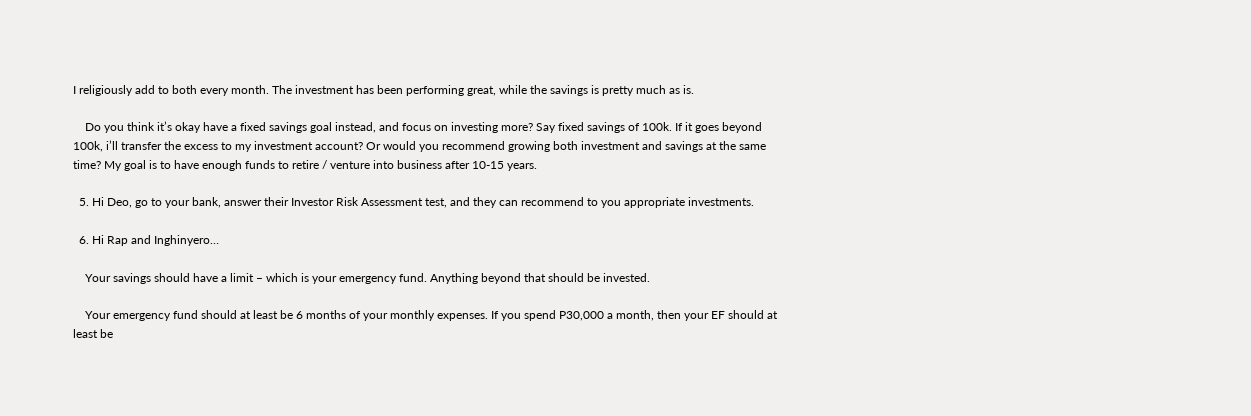I religiously add to both every month. The investment has been performing great, while the savings is pretty much as is.

    Do you think it’s okay have a fixed savings goal instead, and focus on investing more? Say fixed savings of 100k. If it goes beyond 100k, i’ll transfer the excess to my investment account? Or would you recommend growing both investment and savings at the same time? My goal is to have enough funds to retire / venture into business after 10-15 years.

  5. Hi Deo, go to your bank, answer their Investor Risk Assessment test, and they can recommend to you appropriate investments.

  6. Hi Rap and Inghinyero…

    Your savings should have a limit – which is your emergency fund. Anything beyond that should be invested.

    Your emergency fund should at least be 6 months of your monthly expenses. If you spend P30,000 a month, then your EF should at least be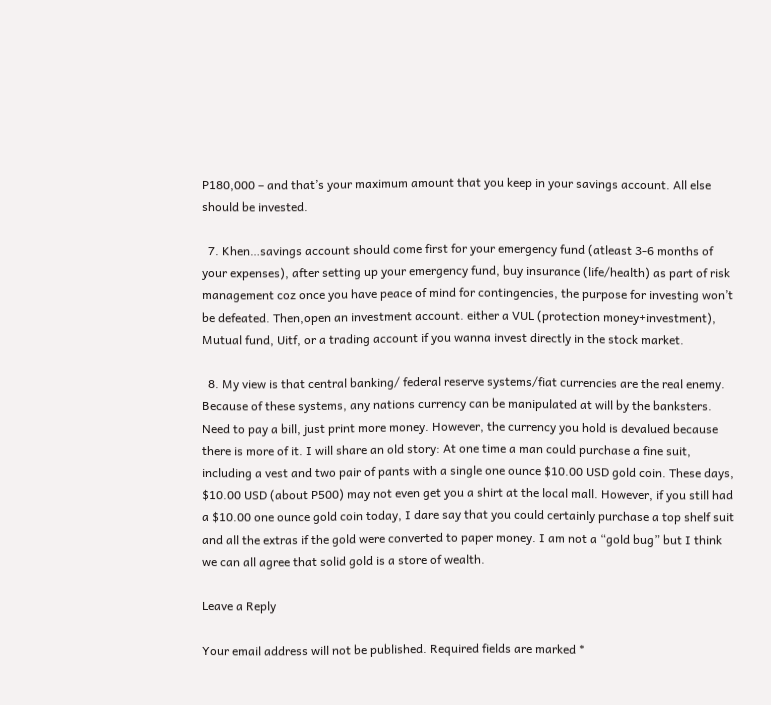P180,000 – and that’s your maximum amount that you keep in your savings account. All else should be invested.

  7. Khen…savings account should come first for your emergency fund (atleast 3-6 months of your expenses), after setting up your emergency fund, buy insurance (life/health) as part of risk management coz once you have peace of mind for contingencies, the purpose for investing won’t be defeated. Then,open an investment account. either a VUL (protection money+investment), Mutual fund, Uitf, or a trading account if you wanna invest directly in the stock market.

  8. My view is that central banking/ federal reserve systems/fiat currencies are the real enemy. Because of these systems, any nations currency can be manipulated at will by the banksters. Need to pay a bill, just print more money. However, the currency you hold is devalued because there is more of it. I will share an old story: At one time a man could purchase a fine suit, including a vest and two pair of pants with a single one ounce $10.00 USD gold coin. These days, $10.00 USD (about P500) may not even get you a shirt at the local mall. However, if you still had a $10.00 one ounce gold coin today, I dare say that you could certainly purchase a top shelf suit and all the extras if the gold were converted to paper money. I am not a “gold bug” but I think we can all agree that solid gold is a store of wealth.

Leave a Reply

Your email address will not be published. Required fields are marked *